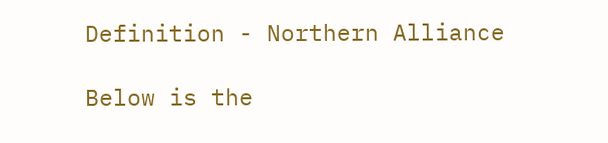Definition - Northern Alliance

Below is the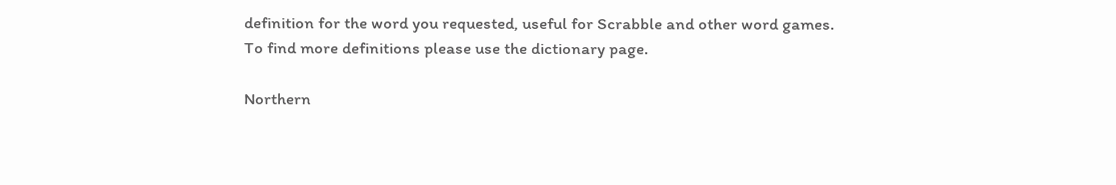definition for the word you requested, useful for Scrabble and other word games. To find more definitions please use the dictionary page.

Northern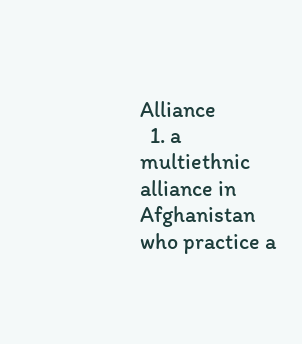Alliance
  1. a multiethnic alliance in Afghanistan who practice a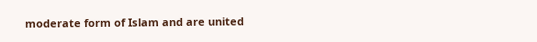moderate form of Islam and are united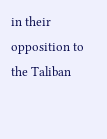in their opposition to the Taliban